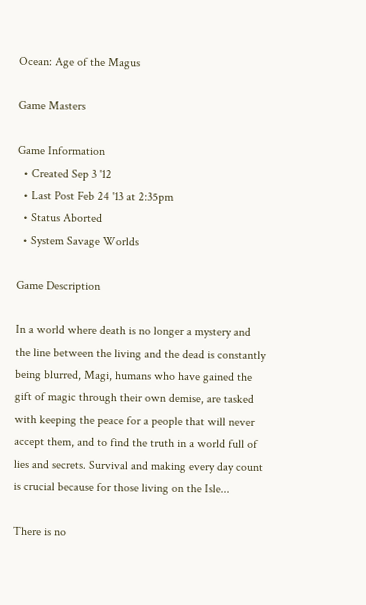Ocean: Age of the Magus

Game Masters

Game Information
  • Created Sep 3 '12
  • Last Post Feb 24 '13 at 2:35pm
  • Status Aborted
  • System Savage Worlds

Game Description

In a world where death is no longer a mystery and the line between the living and the dead is constantly being blurred, Magi, humans who have gained the gift of magic through their own demise, are tasked with keeping the peace for a people that will never accept them, and to find the truth in a world full of lies and secrets. Survival and making every day count is crucial because for those living on the Isle...

There is no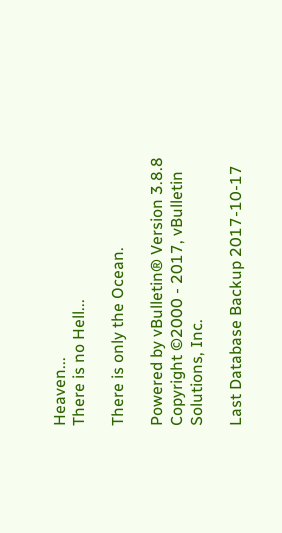Heaven...
There is no Hell...

There is only the Ocean.

Powered by vBulletin® Version 3.8.8
Copyright ©2000 - 2017, vBulletin Solutions, Inc.

Last Database Backup 2017-10-17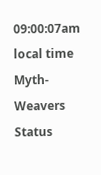09:00:07am local time
Myth-Weavers Status